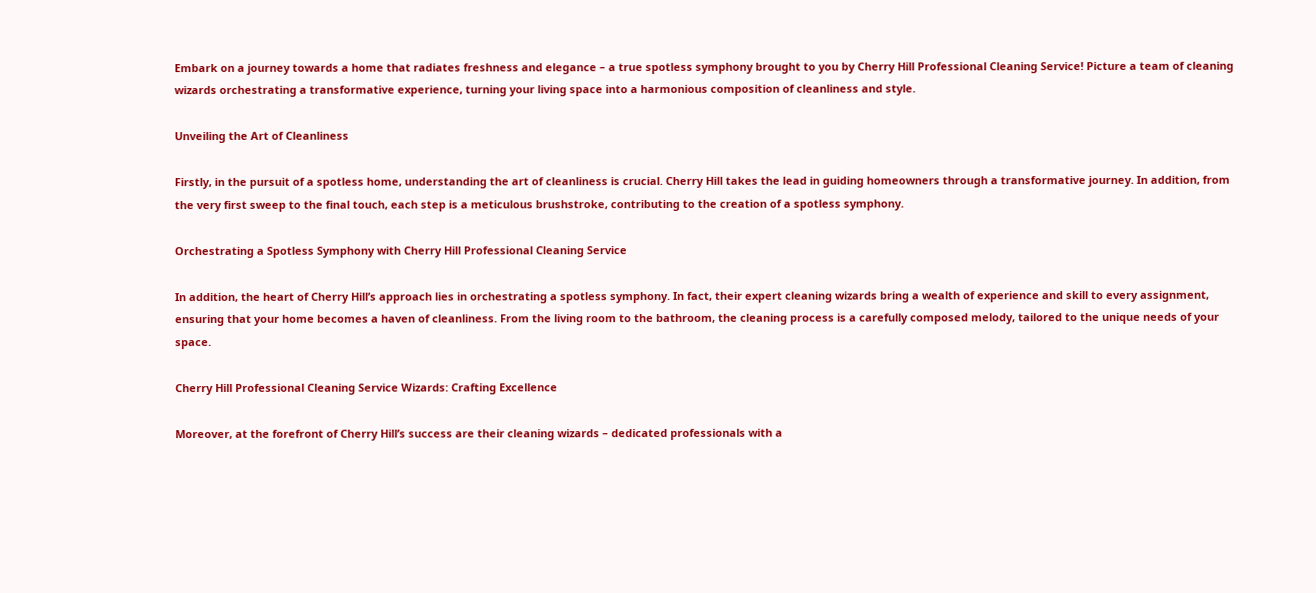Embark on a journey towards a home that radiates freshness and elegance – a true spotless symphony brought to you by Cherry Hill Professional Cleaning Service! Picture a team of cleaning wizards orchestrating a transformative experience, turning your living space into a harmonious composition of cleanliness and style.

Unveiling the Art of Cleanliness

Firstly, in the pursuit of a spotless home, understanding the art of cleanliness is crucial. Cherry Hill takes the lead in guiding homeowners through a transformative journey. In addition, from the very first sweep to the final touch, each step is a meticulous brushstroke, contributing to the creation of a spotless symphony.

Orchestrating a Spotless Symphony with Cherry Hill Professional Cleaning Service

In addition, the heart of Cherry Hill’s approach lies in orchestrating a spotless symphony. In fact, their expert cleaning wizards bring a wealth of experience and skill to every assignment, ensuring that your home becomes a haven of cleanliness. From the living room to the bathroom, the cleaning process is a carefully composed melody, tailored to the unique needs of your space.

Cherry Hill Professional Cleaning Service Wizards: Crafting Excellence

Moreover, at the forefront of Cherry Hill’s success are their cleaning wizards – dedicated professionals with a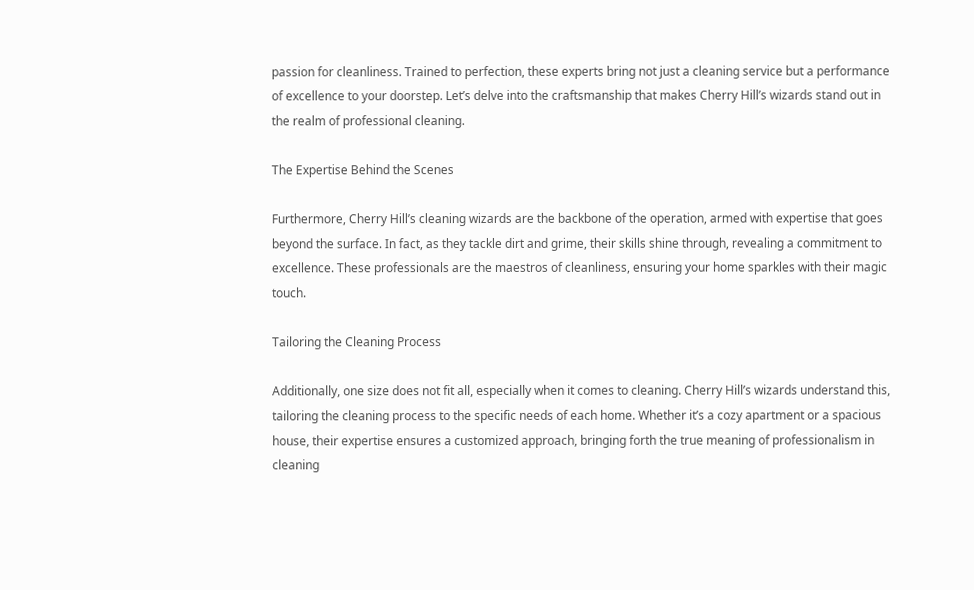passion for cleanliness. Trained to perfection, these experts bring not just a cleaning service but a performance of excellence to your doorstep. Let’s delve into the craftsmanship that makes Cherry Hill’s wizards stand out in the realm of professional cleaning.

The Expertise Behind the Scenes

Furthermore, Cherry Hill’s cleaning wizards are the backbone of the operation, armed with expertise that goes beyond the surface. In fact, as they tackle dirt and grime, their skills shine through, revealing a commitment to excellence. These professionals are the maestros of cleanliness, ensuring your home sparkles with their magic touch.

Tailoring the Cleaning Process

Additionally, one size does not fit all, especially when it comes to cleaning. Cherry Hill’s wizards understand this, tailoring the cleaning process to the specific needs of each home. Whether it’s a cozy apartment or a spacious house, their expertise ensures a customized approach, bringing forth the true meaning of professionalism in cleaning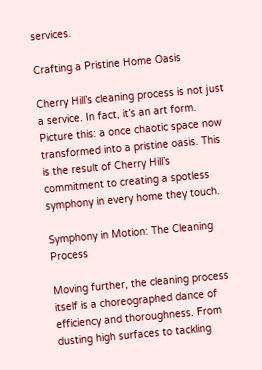services.

Crafting a Pristine Home Oasis

Cherry Hill’s cleaning process is not just a service. In fact, it’s an art form. Picture this: a once chaotic space now transformed into a pristine oasis. This is the result of Cherry Hill’s commitment to creating a spotless symphony in every home they touch.

Symphony in Motion: The Cleaning Process

Moving further, the cleaning process itself is a choreographed dance of efficiency and thoroughness. From dusting high surfaces to tackling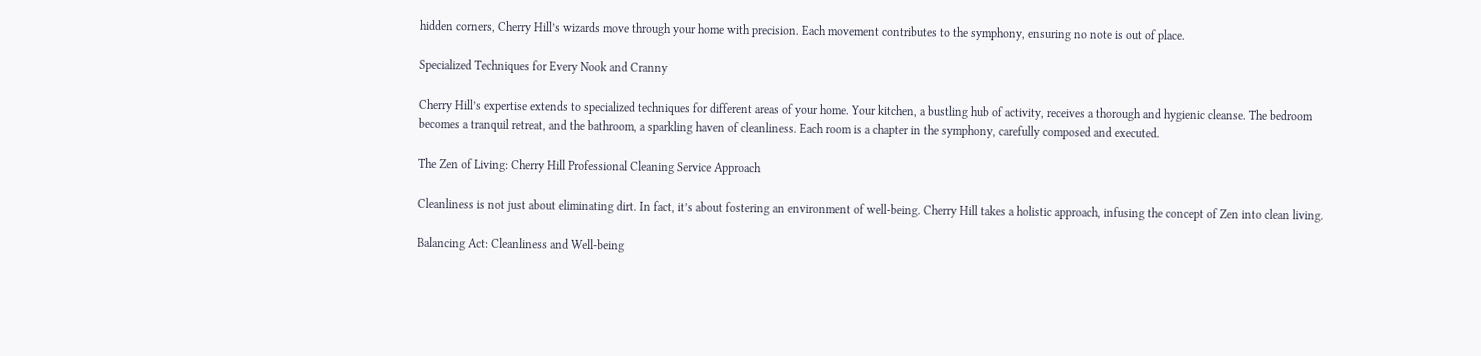hidden corners, Cherry Hill’s wizards move through your home with precision. Each movement contributes to the symphony, ensuring no note is out of place.

Specialized Techniques for Every Nook and Cranny

Cherry Hill’s expertise extends to specialized techniques for different areas of your home. Your kitchen, a bustling hub of activity, receives a thorough and hygienic cleanse. The bedroom becomes a tranquil retreat, and the bathroom, a sparkling haven of cleanliness. Each room is a chapter in the symphony, carefully composed and executed.

The Zen of Living: Cherry Hill Professional Cleaning Service Approach

Cleanliness is not just about eliminating dirt. In fact, it’s about fostering an environment of well-being. Cherry Hill takes a holistic approach, infusing the concept of Zen into clean living.

Balancing Act: Cleanliness and Well-being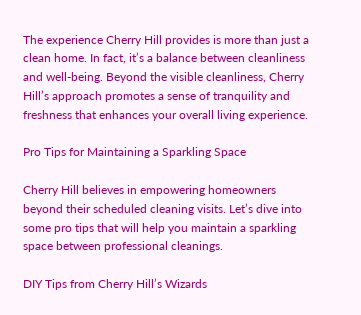The experience Cherry Hill provides is more than just a clean home. In fact, it’s a balance between cleanliness and well-being. Beyond the visible cleanliness, Cherry Hill’s approach promotes a sense of tranquility and freshness that enhances your overall living experience.

Pro Tips for Maintaining a Sparkling Space

Cherry Hill believes in empowering homeowners beyond their scheduled cleaning visits. Let’s dive into some pro tips that will help you maintain a sparkling space between professional cleanings.

DIY Tips from Cherry Hill’s Wizards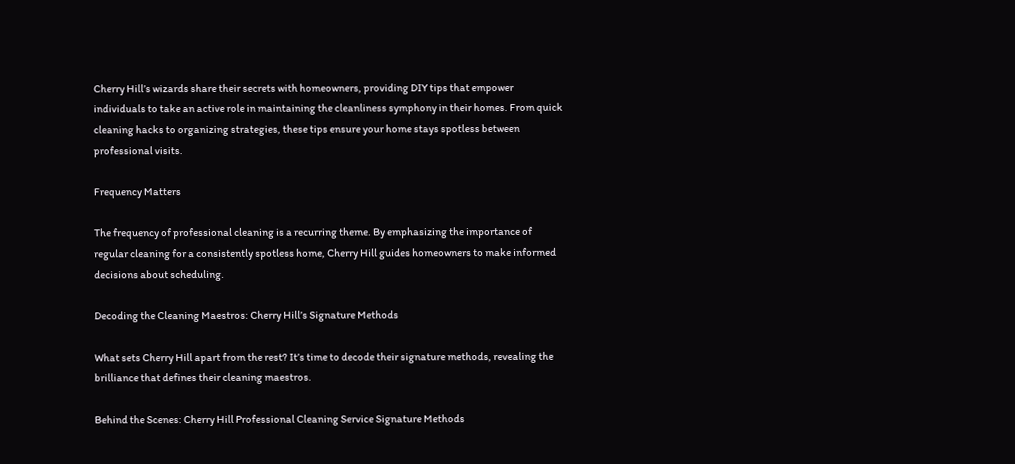Cherry Hill’s wizards share their secrets with homeowners, providing DIY tips that empower individuals to take an active role in maintaining the cleanliness symphony in their homes. From quick cleaning hacks to organizing strategies, these tips ensure your home stays spotless between professional visits.

Frequency Matters

The frequency of professional cleaning is a recurring theme. By emphasizing the importance of regular cleaning for a consistently spotless home, Cherry Hill guides homeowners to make informed decisions about scheduling.

Decoding the Cleaning Maestros: Cherry Hill’s Signature Methods

What sets Cherry Hill apart from the rest? It’s time to decode their signature methods, revealing the brilliance that defines their cleaning maestros.

Behind the Scenes: Cherry Hill Professional Cleaning Service Signature Methods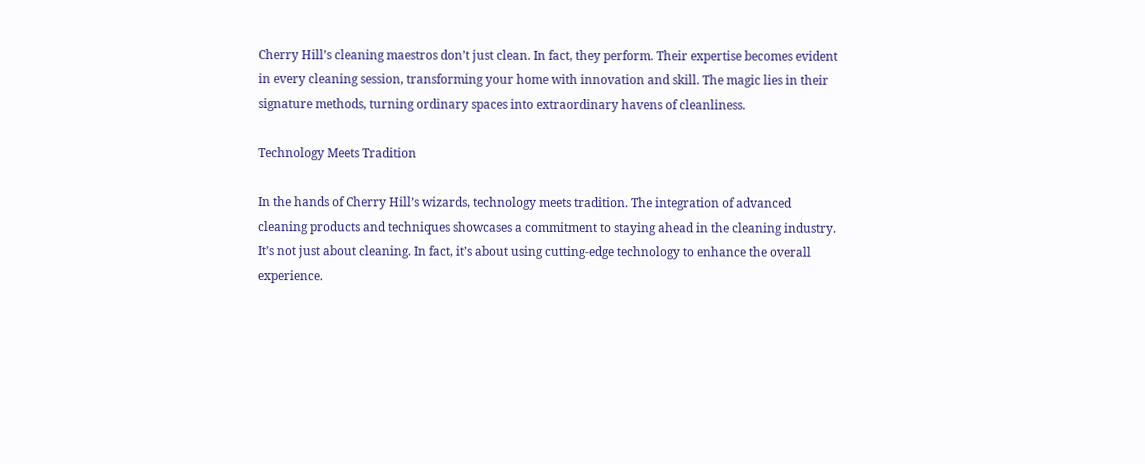Cherry Hill’s cleaning maestros don’t just clean. In fact, they perform. Their expertise becomes evident in every cleaning session, transforming your home with innovation and skill. The magic lies in their signature methods, turning ordinary spaces into extraordinary havens of cleanliness.

Technology Meets Tradition

In the hands of Cherry Hill’s wizards, technology meets tradition. The integration of advanced cleaning products and techniques showcases a commitment to staying ahead in the cleaning industry. It’s not just about cleaning. In fact, it’s about using cutting-edge technology to enhance the overall experience.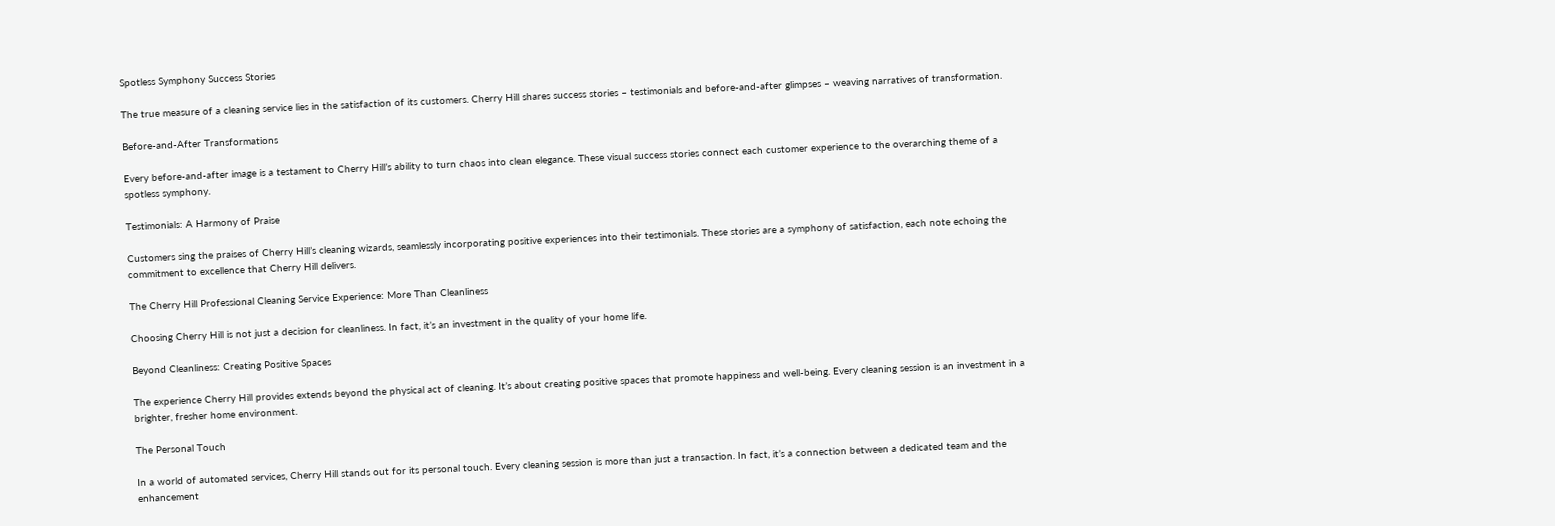Spotless Symphony Success Stories

The true measure of a cleaning service lies in the satisfaction of its customers. Cherry Hill shares success stories – testimonials and before-and-after glimpses – weaving narratives of transformation.

Before-and-After Transformations

Every before-and-after image is a testament to Cherry Hill’s ability to turn chaos into clean elegance. These visual success stories connect each customer experience to the overarching theme of a spotless symphony.

Testimonials: A Harmony of Praise

Customers sing the praises of Cherry Hill’s cleaning wizards, seamlessly incorporating positive experiences into their testimonials. These stories are a symphony of satisfaction, each note echoing the commitment to excellence that Cherry Hill delivers.

The Cherry Hill Professional Cleaning Service Experience: More Than Cleanliness

Choosing Cherry Hill is not just a decision for cleanliness. In fact, it’s an investment in the quality of your home life.

Beyond Cleanliness: Creating Positive Spaces

The experience Cherry Hill provides extends beyond the physical act of cleaning. It’s about creating positive spaces that promote happiness and well-being. Every cleaning session is an investment in a brighter, fresher home environment.

The Personal Touch

In a world of automated services, Cherry Hill stands out for its personal touch. Every cleaning session is more than just a transaction. In fact, it’s a connection between a dedicated team and the enhancement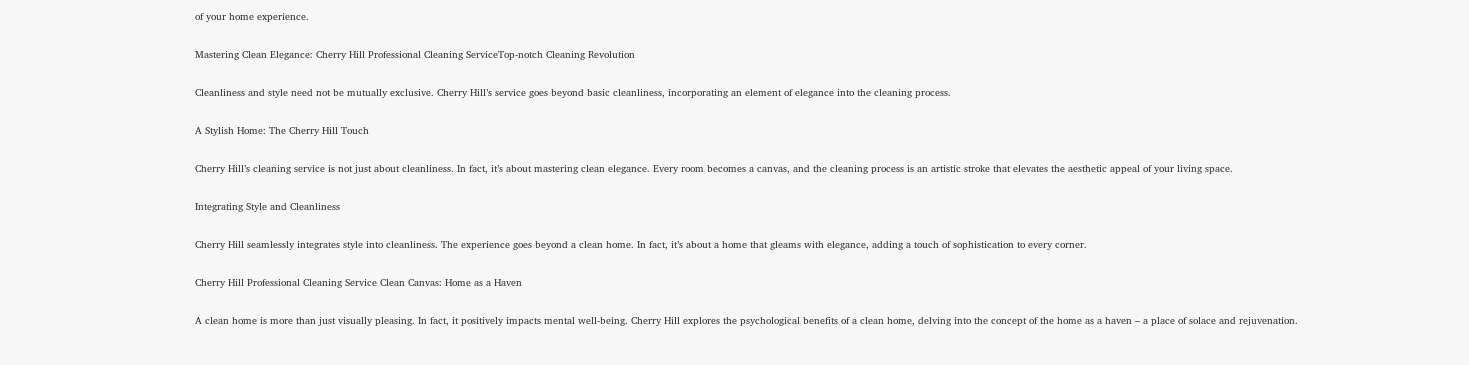of your home experience.

Mastering Clean Elegance: Cherry Hill Professional Cleaning ServiceTop-notch Cleaning Revolution

Cleanliness and style need not be mutually exclusive. Cherry Hill’s service goes beyond basic cleanliness, incorporating an element of elegance into the cleaning process.

A Stylish Home: The Cherry Hill Touch

Cherry Hill’s cleaning service is not just about cleanliness. In fact, it’s about mastering clean elegance. Every room becomes a canvas, and the cleaning process is an artistic stroke that elevates the aesthetic appeal of your living space.

Integrating Style and Cleanliness

Cherry Hill seamlessly integrates style into cleanliness. The experience goes beyond a clean home. In fact, it’s about a home that gleams with elegance, adding a touch of sophistication to every corner.

Cherry Hill Professional Cleaning Service Clean Canvas: Home as a Haven

A clean home is more than just visually pleasing. In fact, it positively impacts mental well-being. Cherry Hill explores the psychological benefits of a clean home, delving into the concept of the home as a haven – a place of solace and rejuvenation.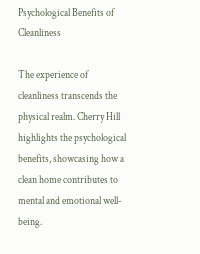Psychological Benefits of Cleanliness

The experience of cleanliness transcends the physical realm. Cherry Hill highlights the psychological benefits, showcasing how a clean home contributes to mental and emotional well-being.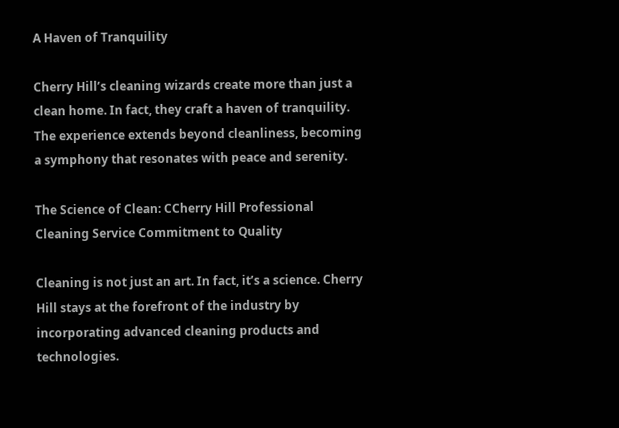A Haven of Tranquility

Cherry Hill’s cleaning wizards create more than just a clean home. In fact, they craft a haven of tranquility. The experience extends beyond cleanliness, becoming a symphony that resonates with peace and serenity.

The Science of Clean: CCherry Hill Professional Cleaning Service Commitment to Quality

Cleaning is not just an art. In fact, it’s a science. Cherry Hill stays at the forefront of the industry by incorporating advanced cleaning products and technologies.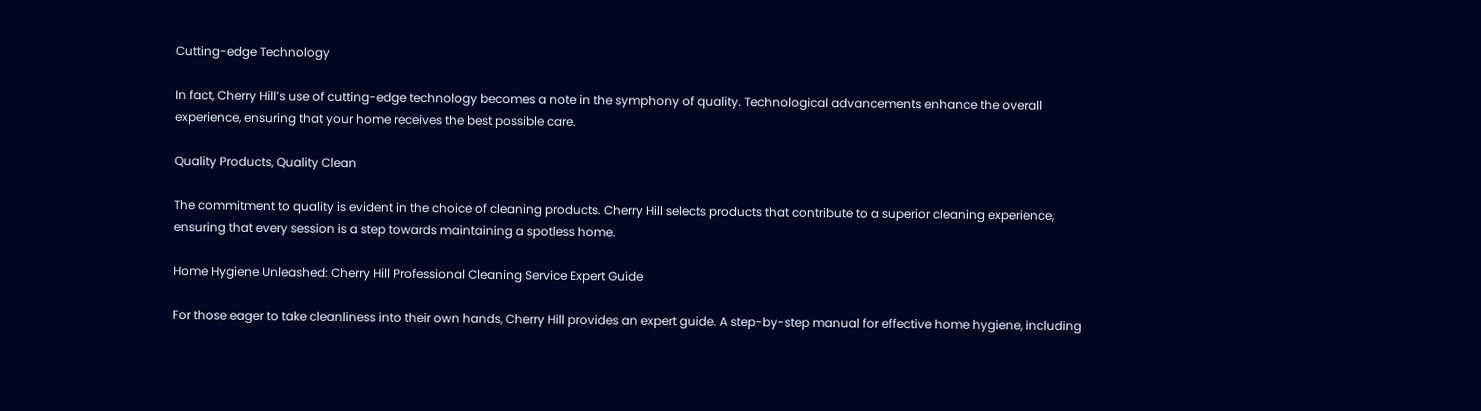Cutting-edge Technology

In fact, Cherry Hill’s use of cutting-edge technology becomes a note in the symphony of quality. Technological advancements enhance the overall experience, ensuring that your home receives the best possible care.

Quality Products, Quality Clean

The commitment to quality is evident in the choice of cleaning products. Cherry Hill selects products that contribute to a superior cleaning experience, ensuring that every session is a step towards maintaining a spotless home.

Home Hygiene Unleashed: Cherry Hill Professional Cleaning Service Expert Guide

For those eager to take cleanliness into their own hands, Cherry Hill provides an expert guide. A step-by-step manual for effective home hygiene, including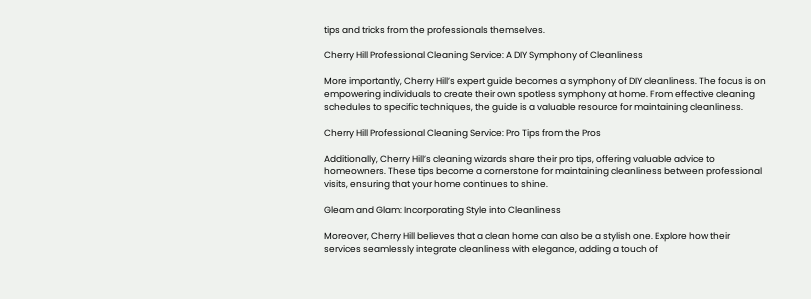tips and tricks from the professionals themselves.

Cherry Hill Professional Cleaning Service: A DIY Symphony of Cleanliness

More importantly, Cherry Hill’s expert guide becomes a symphony of DIY cleanliness. The focus is on empowering individuals to create their own spotless symphony at home. From effective cleaning schedules to specific techniques, the guide is a valuable resource for maintaining cleanliness.

Cherry Hill Professional Cleaning Service: Pro Tips from the Pros

Additionally, Cherry Hill’s cleaning wizards share their pro tips, offering valuable advice to homeowners. These tips become a cornerstone for maintaining cleanliness between professional visits, ensuring that your home continues to shine.

Gleam and Glam: Incorporating Style into Cleanliness

Moreover, Cherry Hill believes that a clean home can also be a stylish one. Explore how their services seamlessly integrate cleanliness with elegance, adding a touch of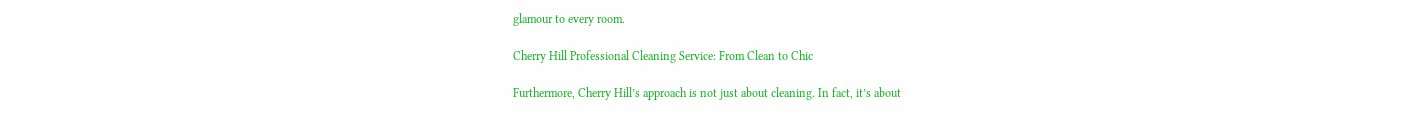glamour to every room.

Cherry Hill Professional Cleaning Service: From Clean to Chic

Furthermore, Cherry Hill’s approach is not just about cleaning. In fact, it’s about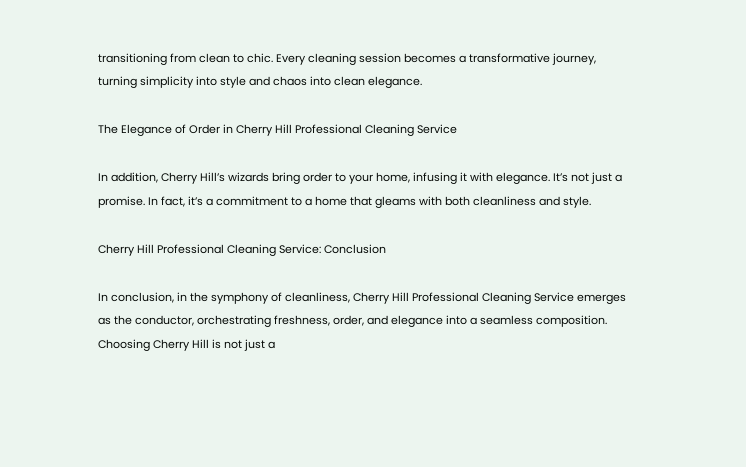transitioning from clean to chic. Every cleaning session becomes a transformative journey, turning simplicity into style and chaos into clean elegance.

The Elegance of Order in Cherry Hill Professional Cleaning Service

In addition, Cherry Hill’s wizards bring order to your home, infusing it with elegance. It’s not just a promise. In fact, it’s a commitment to a home that gleams with both cleanliness and style.

Cherry Hill Professional Cleaning Service: Conclusion

In conclusion, in the symphony of cleanliness, Cherry Hill Professional Cleaning Service emerges as the conductor, orchestrating freshness, order, and elegance into a seamless composition. Choosing Cherry Hill is not just a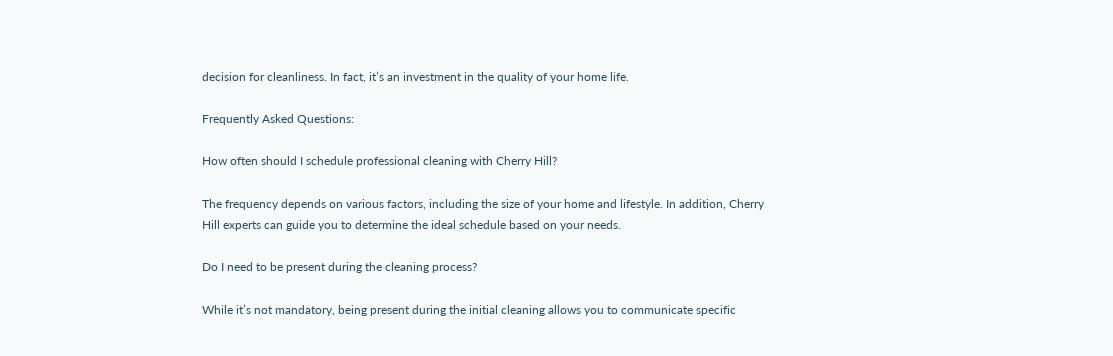decision for cleanliness. In fact, it’s an investment in the quality of your home life.

Frequently Asked Questions:

How often should I schedule professional cleaning with Cherry Hill?

The frequency depends on various factors, including the size of your home and lifestyle. In addition, Cherry Hill experts can guide you to determine the ideal schedule based on your needs.

Do I need to be present during the cleaning process?

While it’s not mandatory, being present during the initial cleaning allows you to communicate specific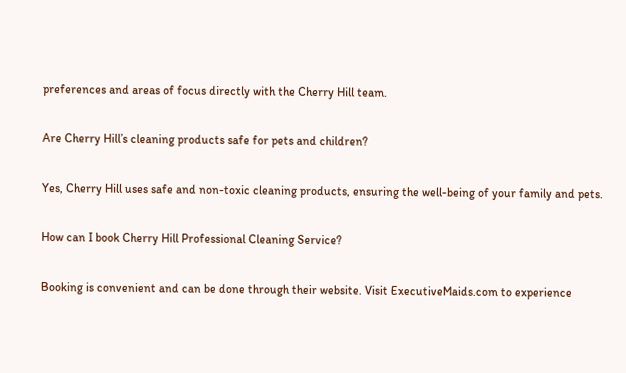preferences and areas of focus directly with the Cherry Hill team.

Are Cherry Hill’s cleaning products safe for pets and children?

Yes, Cherry Hill uses safe and non-toxic cleaning products, ensuring the well-being of your family and pets.

How can I book Cherry Hill Professional Cleaning Service?

Booking is convenient and can be done through their website. Visit ExecutiveMaids.com to experience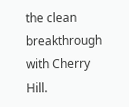the clean breakthrough with Cherry Hill.